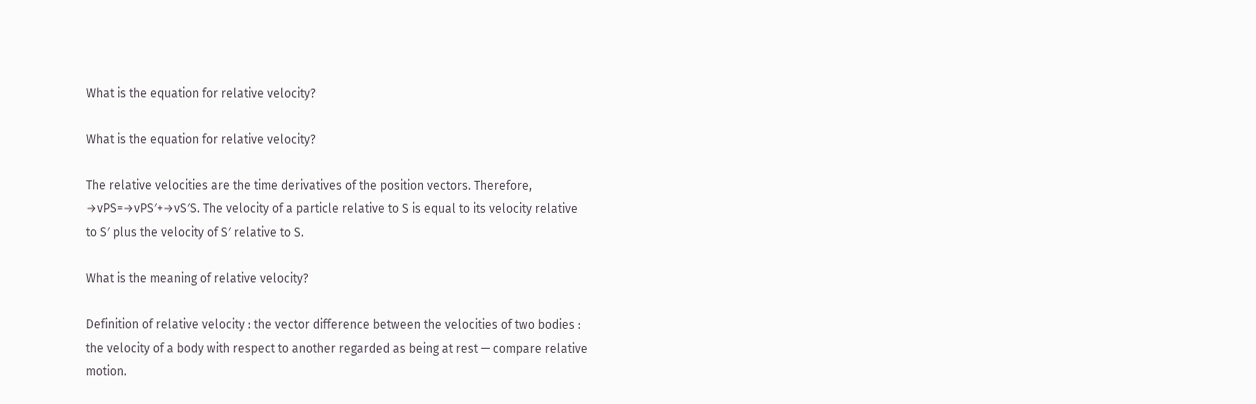What is the equation for relative velocity?

What is the equation for relative velocity?

The relative velocities are the time derivatives of the position vectors. Therefore, →vPS=→vPS′+→vS′S. The velocity of a particle relative to S is equal to its velocity relative to S′ plus the velocity of S′ relative to S.

What is the meaning of relative velocity?

Definition of relative velocity : the vector difference between the velocities of two bodies : the velocity of a body with respect to another regarded as being at rest — compare relative motion.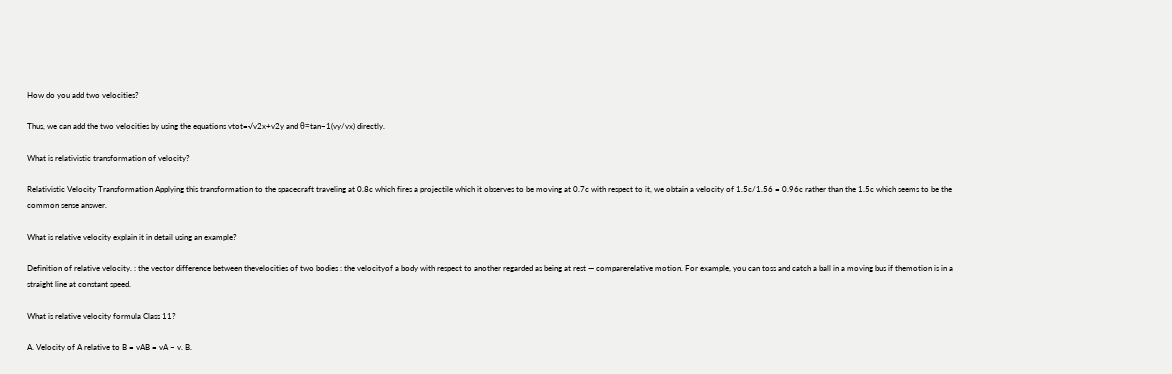How do you add two velocities?

Thus, we can add the two velocities by using the equations vtot=√v2x+v2y and θ=tan−1(vy/vx) directly.

What is relativistic transformation of velocity?

Relativistic Velocity Transformation Applying this transformation to the spacecraft traveling at 0.8c which fires a projectile which it observes to be moving at 0.7c with respect to it, we obtain a velocity of 1.5c/1.56 = 0.96c rather than the 1.5c which seems to be the common sense answer.

What is relative velocity explain it in detail using an example?

Definition of relative velocity. : the vector difference between thevelocities of two bodies : the velocityof a body with respect to another regarded as being at rest — comparerelative motion. For example, you can toss and catch a ball in a moving bus if themotion is in a straight line at constant speed.

What is relative velocity formula Class 11?

A. Velocity of A relative to B = vAB = vA – v. B.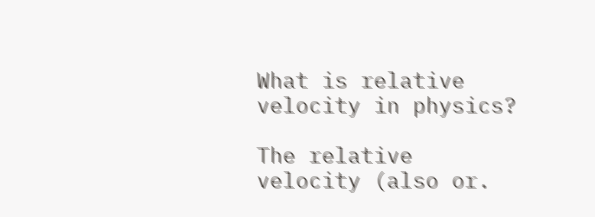What is relative velocity in physics?

The relative velocity (also or.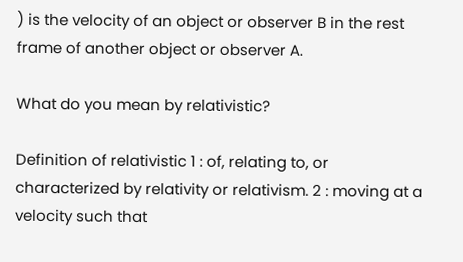) is the velocity of an object or observer B in the rest frame of another object or observer A.

What do you mean by relativistic?

Definition of relativistic 1 : of, relating to, or characterized by relativity or relativism. 2 : moving at a velocity such that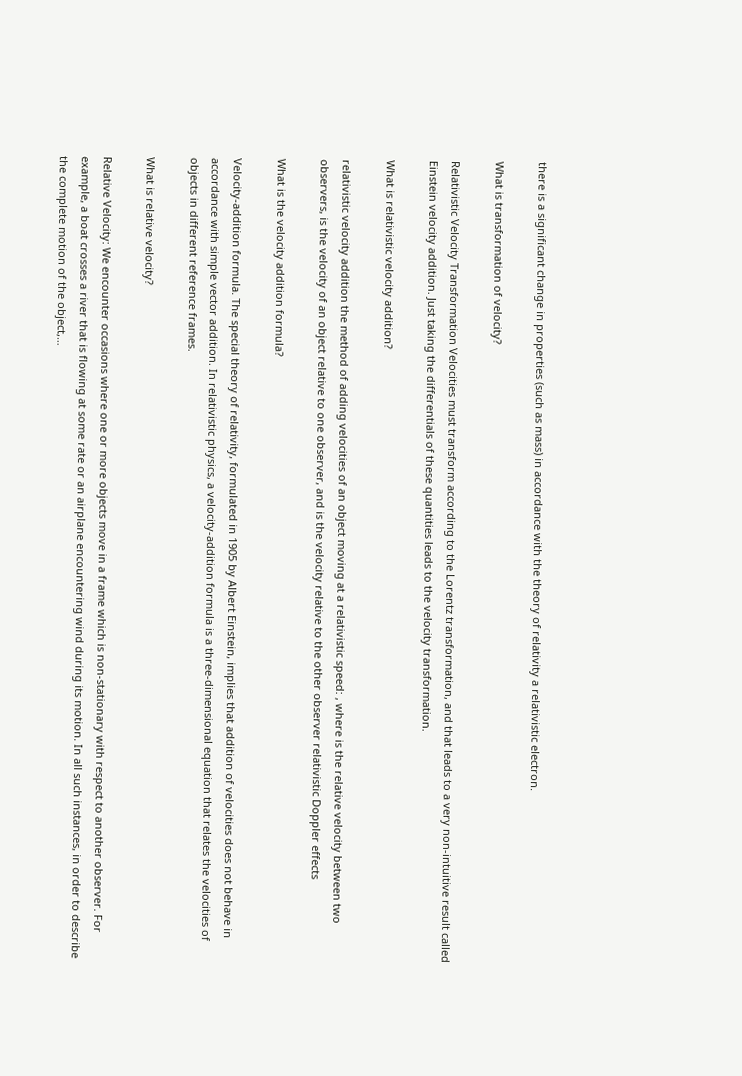there is a significant change in properties (such as mass) in accordance with the theory of relativity a relativistic electron.

What is transformation of velocity?

Relativistic Velocity Transformation Velocities must transform according to the Lorentz transformation, and that leads to a very non-intuitive result called Einstein velocity addition. Just taking the differentials of these quantities leads to the velocity transformation.

What is relativistic velocity addition?

relativistic velocity addition the method of adding velocities of an object moving at a relativistic speed: , where is the relative velocity between two observers, is the velocity of an object relative to one observer, and is the velocity relative to the other observer relativistic Doppler effects

What is the velocity addition formula?

Velocity-addition formula. The special theory of relativity, formulated in 1905 by Albert Einstein, implies that addition of velocities does not behave in accordance with simple vector addition. In relativistic physics, a velocity-addition formula is a three-dimensional equation that relates the velocities of objects in different reference frames.

What is relative velocity?

Relative Velocity: We encounter occasions where one or more objects move in a frame which is non-stationary with respect to another observer. For example, a boat crosses a river that is flowing at some rate or an airplane encountering wind during its motion. In all such instances, in order to describe the complete motion of the object,…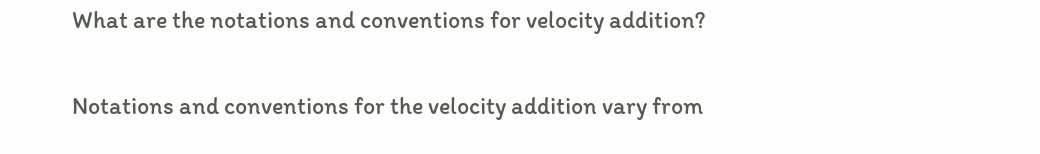What are the notations and conventions for velocity addition?

Notations and conventions for the velocity addition vary from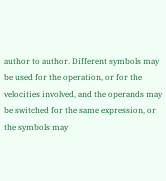author to author. Different symbols may be used for the operation, or for the velocities involved, and the operands may be switched for the same expression, or the symbols may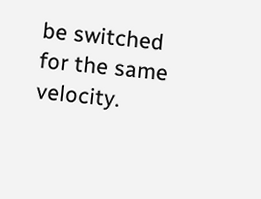be switched for the same velocity.